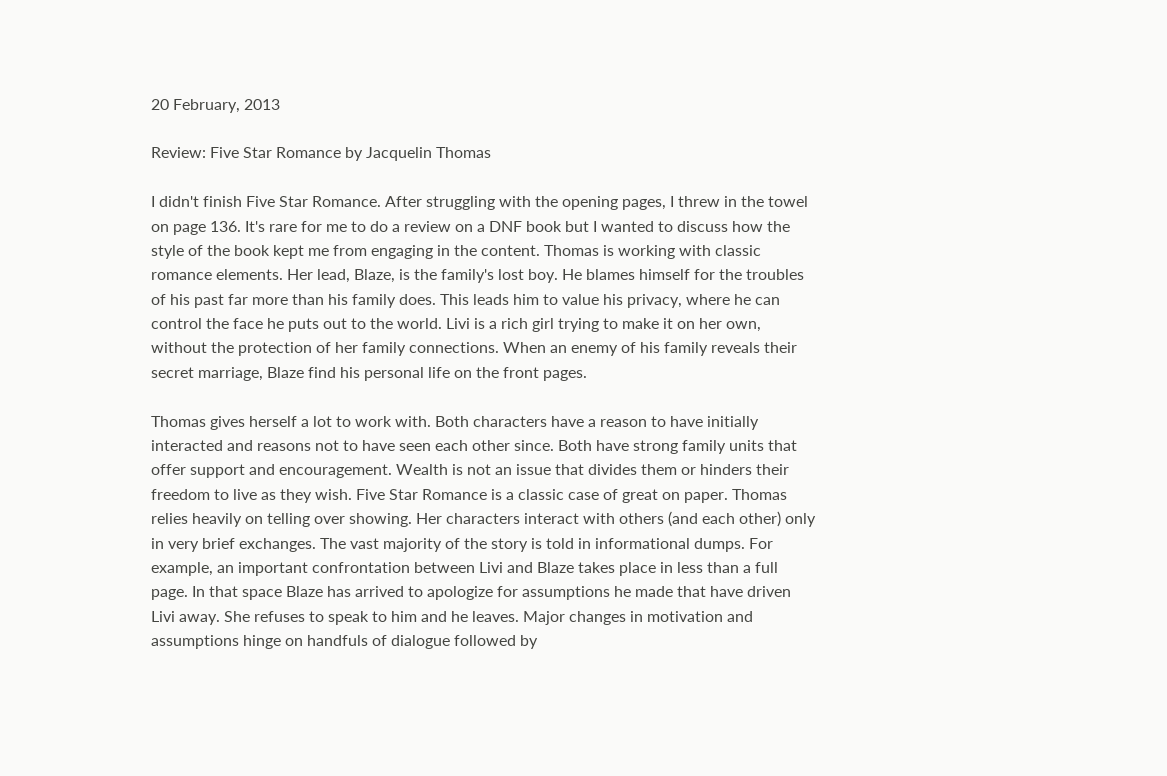20 February, 2013

Review: Five Star Romance by Jacquelin Thomas

I didn't finish Five Star Romance. After struggling with the opening pages, I threw in the towel on page 136. It's rare for me to do a review on a DNF book but I wanted to discuss how the style of the book kept me from engaging in the content. Thomas is working with classic romance elements. Her lead, Blaze, is the family's lost boy. He blames himself for the troubles of his past far more than his family does. This leads him to value his privacy, where he can control the face he puts out to the world. Livi is a rich girl trying to make it on her own, without the protection of her family connections. When an enemy of his family reveals their secret marriage, Blaze find his personal life on the front pages.

Thomas gives herself a lot to work with. Both characters have a reason to have initially interacted and reasons not to have seen each other since. Both have strong family units that offer support and encouragement. Wealth is not an issue that divides them or hinders their freedom to live as they wish. Five Star Romance is a classic case of great on paper. Thomas relies heavily on telling over showing. Her characters interact with others (and each other) only in very brief exchanges. The vast majority of the story is told in informational dumps. For example, an important confrontation between Livi and Blaze takes place in less than a full page. In that space Blaze has arrived to apologize for assumptions he made that have driven Livi away. She refuses to speak to him and he leaves. Major changes in motivation and assumptions hinge on handfuls of dialogue followed by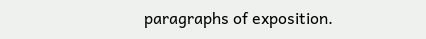paragraphs of exposition.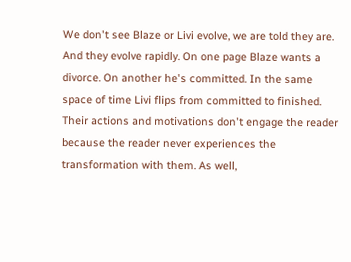We don't see Blaze or Livi evolve, we are told they are. And they evolve rapidly. On one page Blaze wants a divorce. On another he's committed. In the same space of time Livi flips from committed to finished. Their actions and motivations don't engage the reader because the reader never experiences the transformation with them. As well,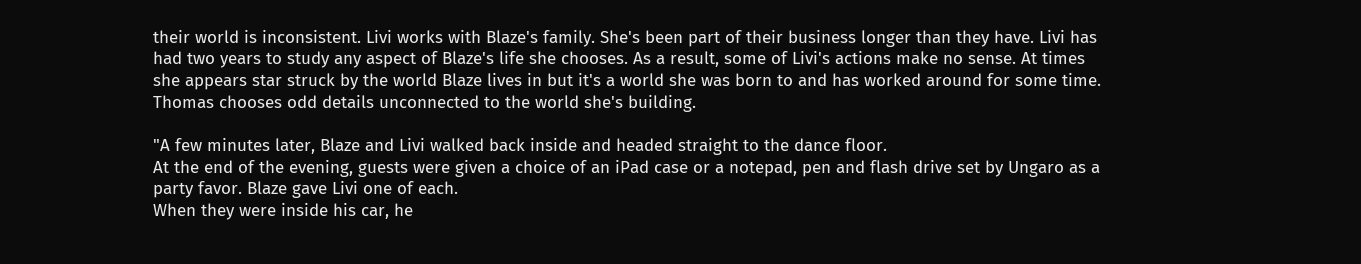their world is inconsistent. Livi works with Blaze's family. She's been part of their business longer than they have. Livi has had two years to study any aspect of Blaze's life she chooses. As a result, some of Livi's actions make no sense. At times she appears star struck by the world Blaze lives in but it's a world she was born to and has worked around for some time. Thomas chooses odd details unconnected to the world she's building.

"A few minutes later, Blaze and Livi walked back inside and headed straight to the dance floor.
At the end of the evening, guests were given a choice of an iPad case or a notepad, pen and flash drive set by Ungaro as a party favor. Blaze gave Livi one of each.
When they were inside his car, he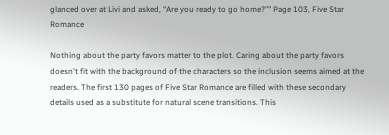glanced over at Livi and asked, “Are you ready to go home?”" Page 103, Five Star Romance

Nothing about the party favors matter to the plot. Caring about the party favors doesn't fit with the background of the characters so the inclusion seems aimed at the readers. The first 130 pages of Five Star Romance are filled with these secondary details used as a substitute for natural scene transitions. This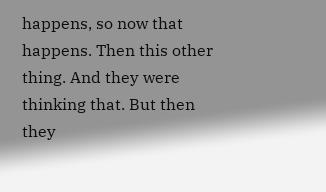happens, so now that happens. Then this other thing. And they were thinking that. But then they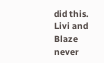did this. Livi and Blaze never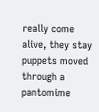really come alive, they stay puppets moved through a pantomime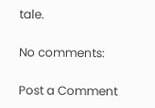tale.

No comments:

Post a Comment